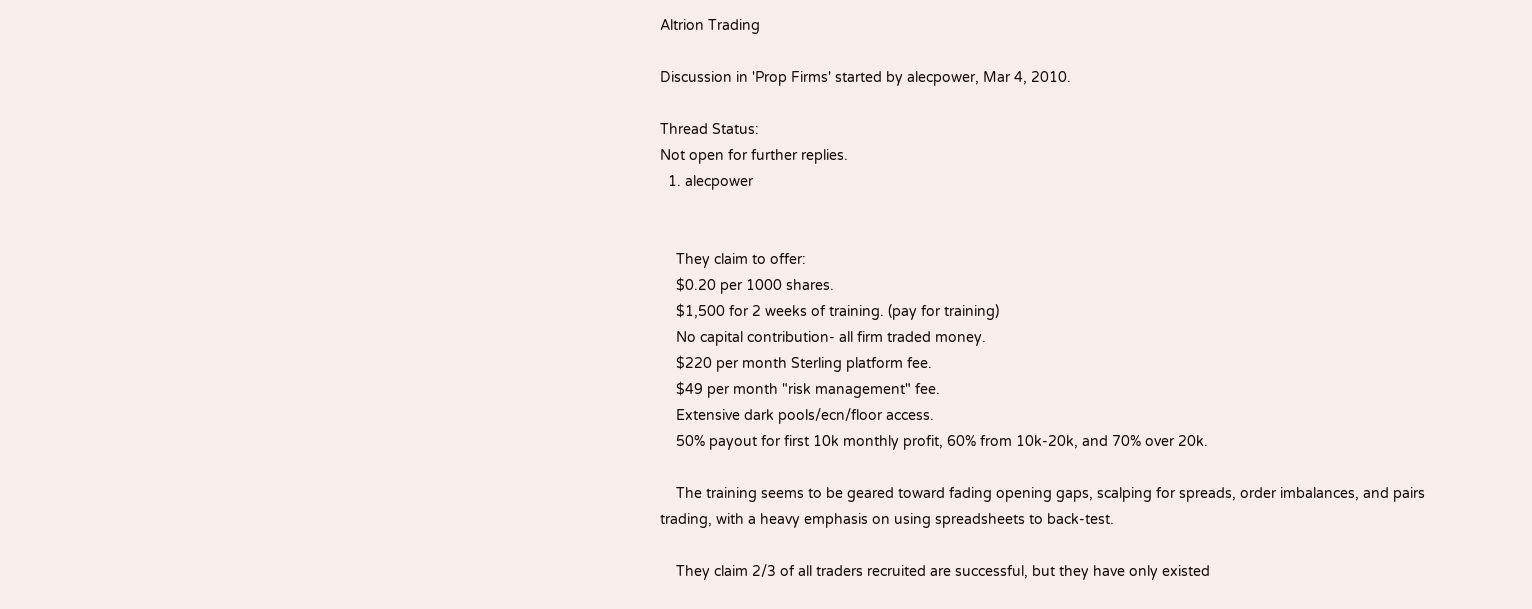Altrion Trading

Discussion in 'Prop Firms' started by alecpower, Mar 4, 2010.

Thread Status:
Not open for further replies.
  1. alecpower


    They claim to offer:
    $0.20 per 1000 shares.
    $1,500 for 2 weeks of training. (pay for training)
    No capital contribution- all firm traded money.
    $220 per month Sterling platform fee.
    $49 per month "risk management" fee.
    Extensive dark pools/ecn/floor access.
    50% payout for first 10k monthly profit, 60% from 10k-20k, and 70% over 20k.

    The training seems to be geared toward fading opening gaps, scalping for spreads, order imbalances, and pairs trading, with a heavy emphasis on using spreadsheets to back-test.

    They claim 2/3 of all traders recruited are successful, but they have only existed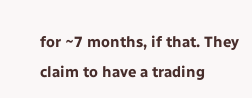for ~7 months, if that. They claim to have a trading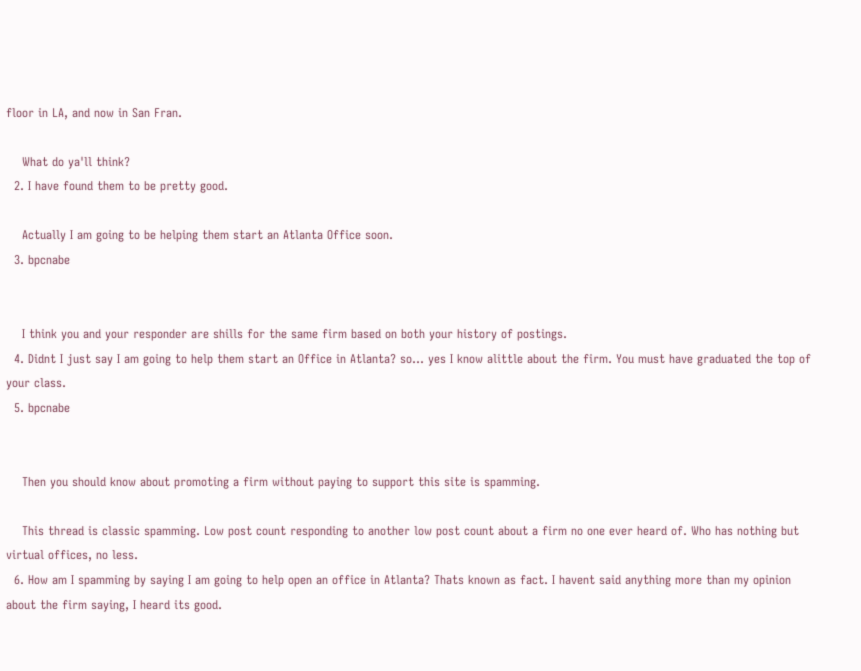floor in LA, and now in San Fran.

    What do ya'll think?
  2. I have found them to be pretty good.

    Actually I am going to be helping them start an Atlanta Office soon.
  3. bpcnabe


    I think you and your responder are shills for the same firm based on both your history of postings.
  4. Didnt I just say I am going to help them start an Office in Atlanta? so... yes I know alittle about the firm. You must have graduated the top of your class.
  5. bpcnabe


    Then you should know about promoting a firm without paying to support this site is spamming.

    This thread is classic spamming. Low post count responding to another low post count about a firm no one ever heard of. Who has nothing but virtual offices, no less.
  6. How am I spamming by saying I am going to help open an office in Atlanta? Thats known as fact. I havent said anything more than my opinion about the firm saying, I heard its good.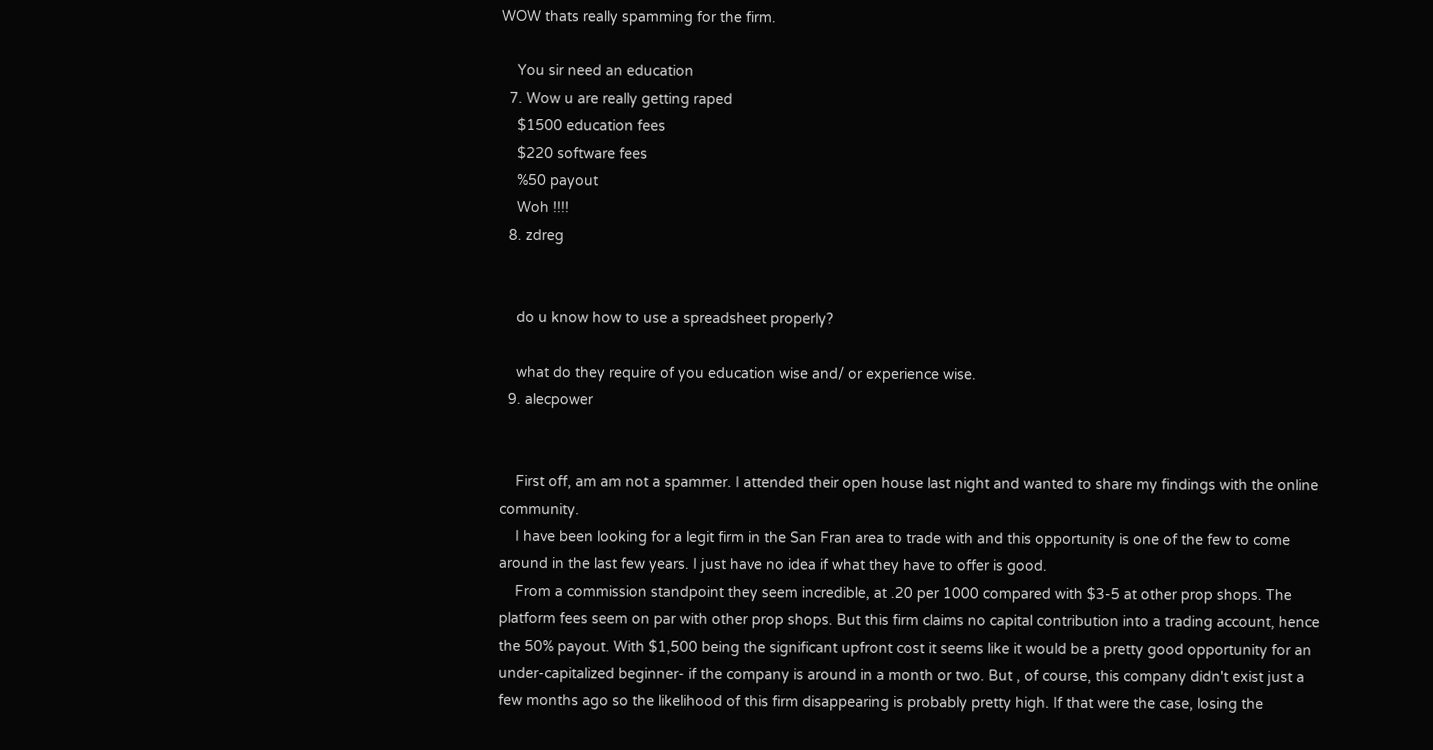WOW thats really spamming for the firm.

    You sir need an education
  7. Wow u are really getting raped
    $1500 education fees
    $220 software fees
    %50 payout
    Woh !!!!
  8. zdreg


    do u know how to use a spreadsheet properly?

    what do they require of you education wise and/ or experience wise.
  9. alecpower


    First off, am am not a spammer. I attended their open house last night and wanted to share my findings with the online community.
    I have been looking for a legit firm in the San Fran area to trade with and this opportunity is one of the few to come around in the last few years. I just have no idea if what they have to offer is good.
    From a commission standpoint they seem incredible, at .20 per 1000 compared with $3-5 at other prop shops. The platform fees seem on par with other prop shops. But this firm claims no capital contribution into a trading account, hence the 50% payout. With $1,500 being the significant upfront cost it seems like it would be a pretty good opportunity for an under-capitalized beginner- if the company is around in a month or two. But , of course, this company didn't exist just a few months ago so the likelihood of this firm disappearing is probably pretty high. If that were the case, losing the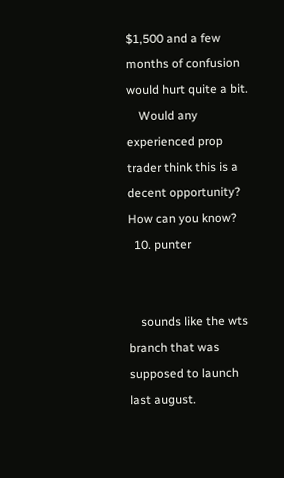$1,500 and a few months of confusion would hurt quite a bit.
    Would any experienced prop trader think this is a decent opportunity? How can you know?
  10. punter


    sounds like the wts branch that was supposed to launch last august.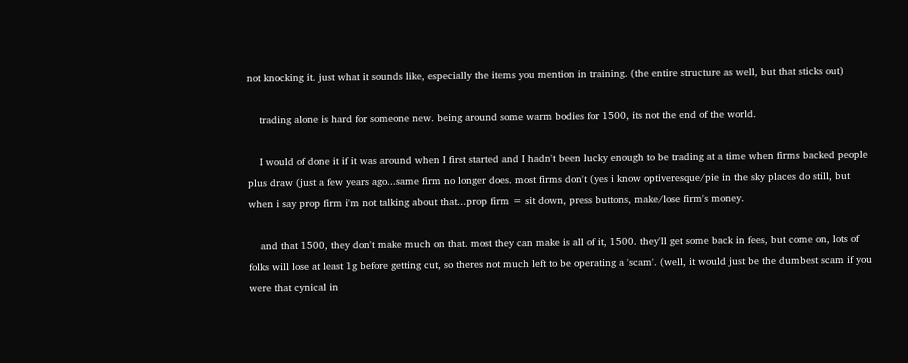not knocking it. just what it sounds like, especially the items you mention in training. (the entire structure as well, but that sticks out)

    trading alone is hard for someone new. being around some warm bodies for 1500, its not the end of the world.

    I would of done it if it was around when I first started and I hadn't been lucky enough to be trading at a time when firms backed people plus draw (just a few years ago...same firm no longer does. most firms don't (yes i know optiveresque/pie in the sky places do still, but when i say prop firm i'm not talking about that...prop firm = sit down, press buttons, make/lose firm's money.

    and that 1500, they don't make much on that. most they can make is all of it, 1500. they'll get some back in fees, but come on, lots of folks will lose at least 1g before getting cut, so theres not much left to be operating a 'scam'. (well, it would just be the dumbest scam if you were that cynical in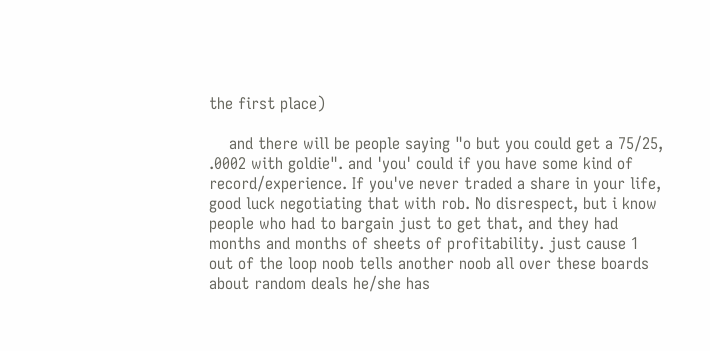the first place)

    and there will be people saying "o but you could get a 75/25, .0002 with goldie". and 'you' could if you have some kind of record/experience. If you've never traded a share in your life, good luck negotiating that with rob. No disrespect, but i know people who had to bargain just to get that, and they had months and months of sheets of profitability. just cause 1 out of the loop noob tells another noob all over these boards about random deals he/she has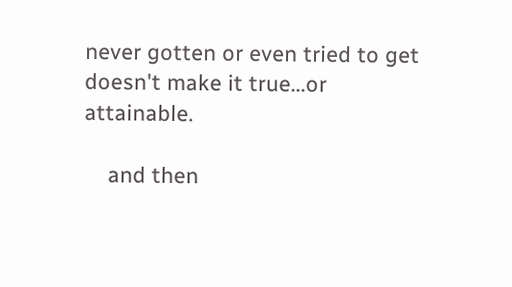never gotten or even tried to get doesn't make it true...or attainable.

    and then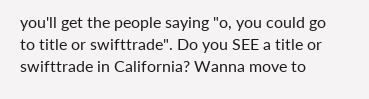you'll get the people saying "o, you could go to title or swifttrade". Do you SEE a title or swifttrade in California? Wanna move to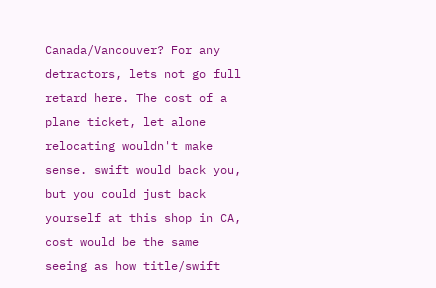Canada/Vancouver? For any detractors, lets not go full retard here. The cost of a plane ticket, let alone relocating wouldn't make sense. swift would back you, but you could just back yourself at this shop in CA, cost would be the same seeing as how title/swift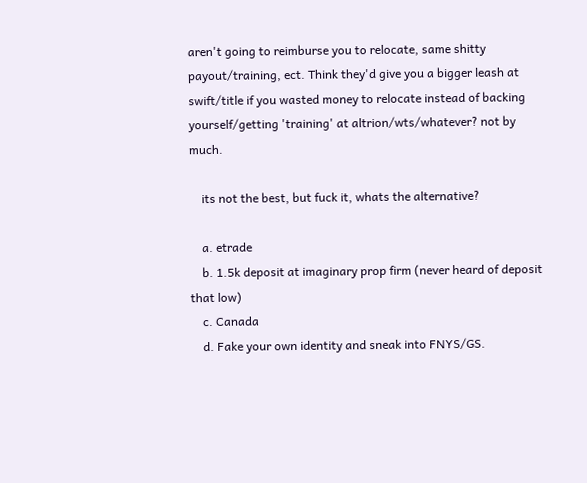aren't going to reimburse you to relocate, same shitty payout/training, ect. Think they'd give you a bigger leash at swift/title if you wasted money to relocate instead of backing yourself/getting 'training' at altrion/wts/whatever? not by much.

    its not the best, but fuck it, whats the alternative?

    a. etrade
    b. 1.5k deposit at imaginary prop firm (never heard of deposit that low)
    c. Canada
    d. Fake your own identity and sneak into FNYS/GS.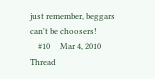just remember, beggars can't be choosers!
    #10     Mar 4, 2010
Thread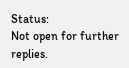Status:
Not open for further replies.